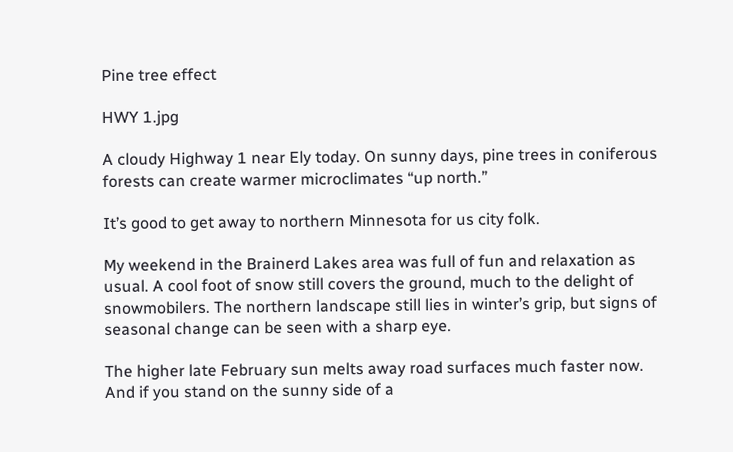Pine tree effect

HWY 1.jpg

A cloudy Highway 1 near Ely today. On sunny days, pine trees in coniferous forests can create warmer microclimates “up north.”

It’s good to get away to northern Minnesota for us city folk.

My weekend in the Brainerd Lakes area was full of fun and relaxation as usual. A cool foot of snow still covers the ground, much to the delight of snowmobilers. The northern landscape still lies in winter’s grip, but signs of seasonal change can be seen with a sharp eye.

The higher late February sun melts away road surfaces much faster now. And if you stand on the sunny side of a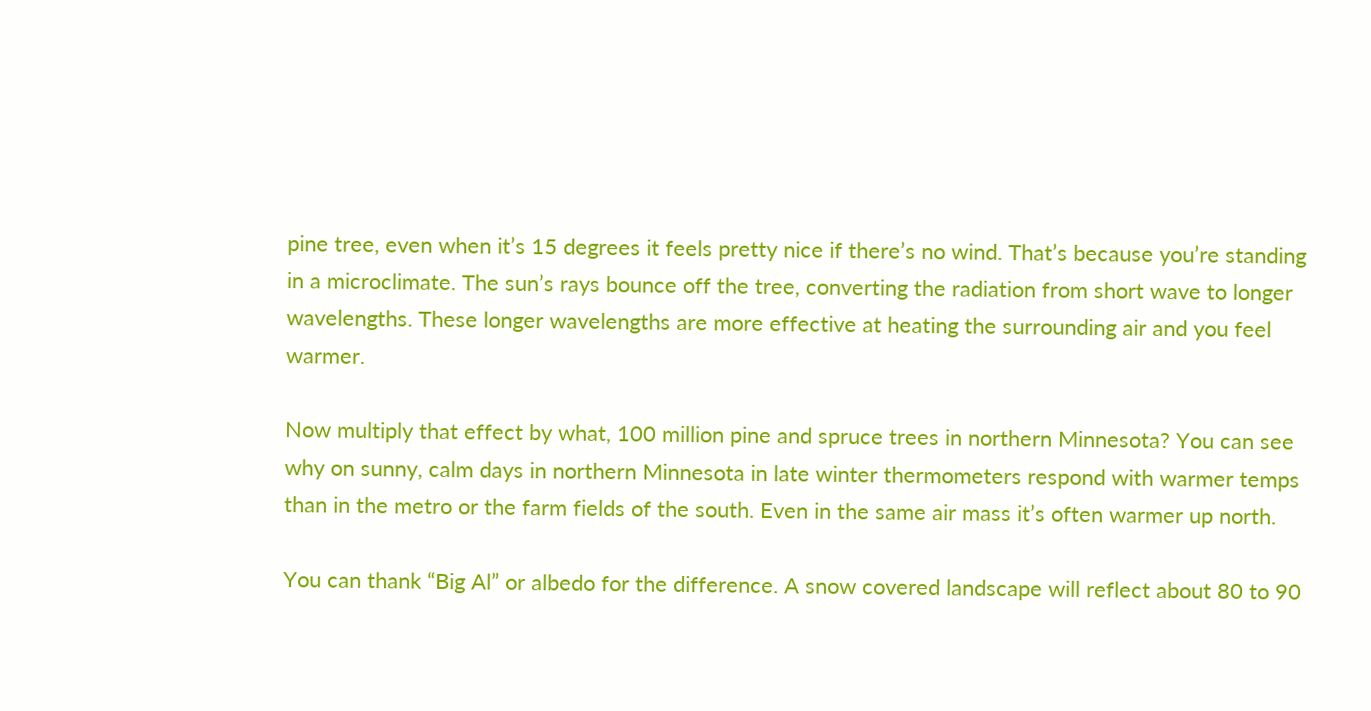pine tree, even when it’s 15 degrees it feels pretty nice if there’s no wind. That’s because you’re standing in a microclimate. The sun’s rays bounce off the tree, converting the radiation from short wave to longer wavelengths. These longer wavelengths are more effective at heating the surrounding air and you feel warmer.

Now multiply that effect by what, 100 million pine and spruce trees in northern Minnesota? You can see why on sunny, calm days in northern Minnesota in late winter thermometers respond with warmer temps than in the metro or the farm fields of the south. Even in the same air mass it’s often warmer up north.

You can thank “Big Al” or albedo for the difference. A snow covered landscape will reflect about 80 to 90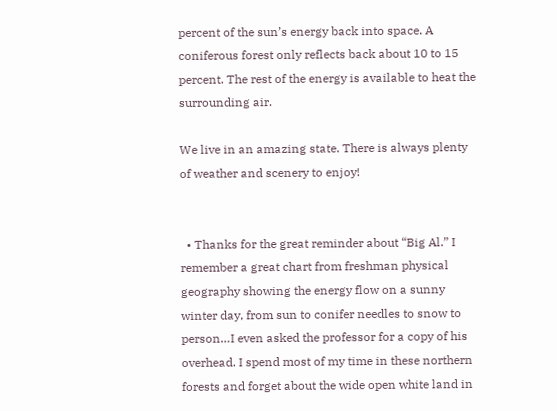percent of the sun’s energy back into space. A coniferous forest only reflects back about 10 to 15 percent. The rest of the energy is available to heat the surrounding air.

We live in an amazing state. There is always plenty of weather and scenery to enjoy!


  • Thanks for the great reminder about “Big Al.” I remember a great chart from freshman physical geography showing the energy flow on a sunny winter day, from sun to conifer needles to snow to person…I even asked the professor for a copy of his overhead. I spend most of my time in these northern forests and forget about the wide open white land in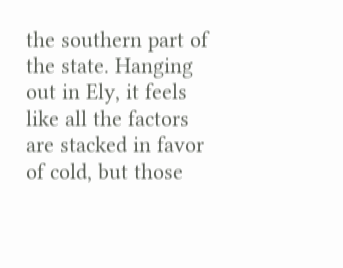the southern part of the state. Hanging out in Ely, it feels like all the factors are stacked in favor of cold, but those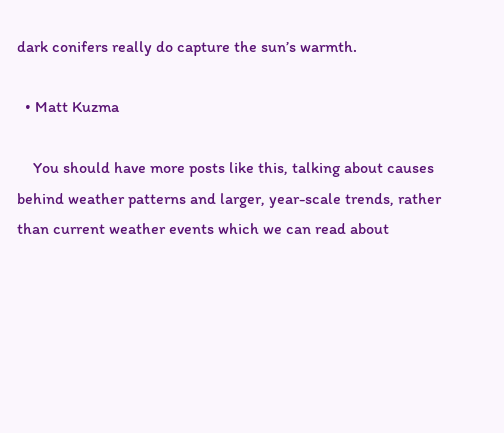dark conifers really do capture the sun’s warmth.

  • Matt Kuzma

    You should have more posts like this, talking about causes behind weather patterns and larger, year-scale trends, rather than current weather events which we can read about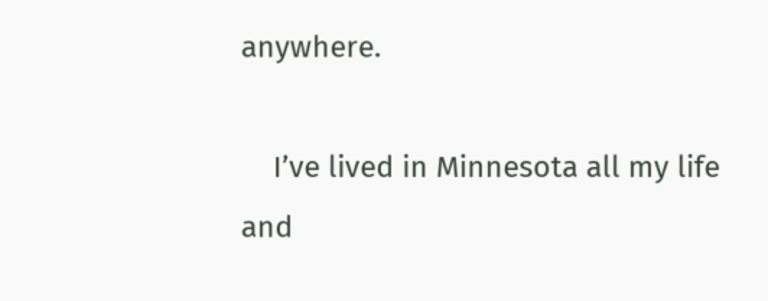anywhere.

    I’ve lived in Minnesota all my life and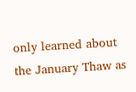only learned about the January Thaw as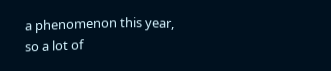a phenomenon this year, so a lot of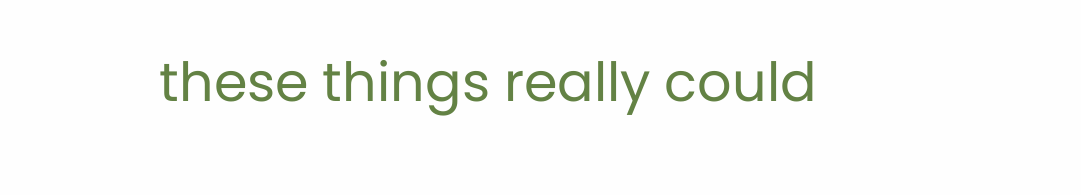these things really could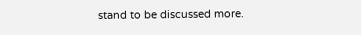stand to be discussed more.